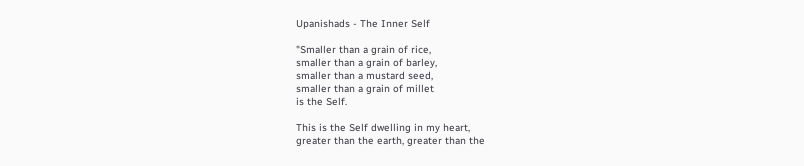Upanishads - The Inner Self

"Smaller than a grain of rice,
smaller than a grain of barley,
smaller than a mustard seed,
smaller than a grain of millet
is the Self.

This is the Self dwelling in my heart,
greater than the earth, greater than the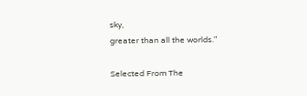sky,
greater than all the worlds."

Selected From The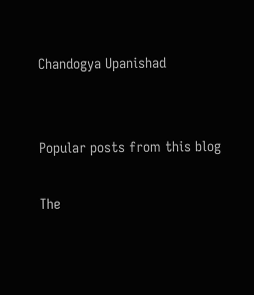Chandogya Upanishad


Popular posts from this blog

The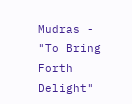Mudras - "To Bring Forth Delight"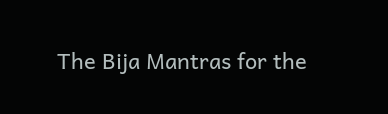The Bija Mantras for the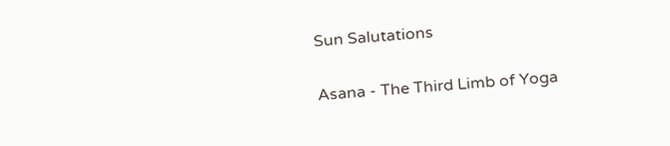Sun Salutations

Asana - The Third Limb of Yoga